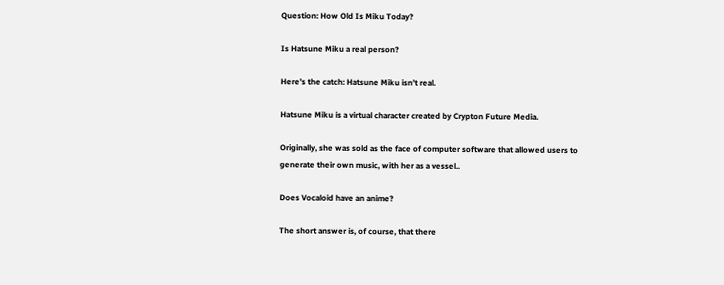Question: How Old Is Miku Today?

Is Hatsune Miku a real person?

Here’s the catch: Hatsune Miku isn’t real.

Hatsune Miku is a virtual character created by Crypton Future Media.

Originally, she was sold as the face of computer software that allowed users to generate their own music, with her as a vessel..

Does Vocaloid have an anime?

The short answer is, of course, that there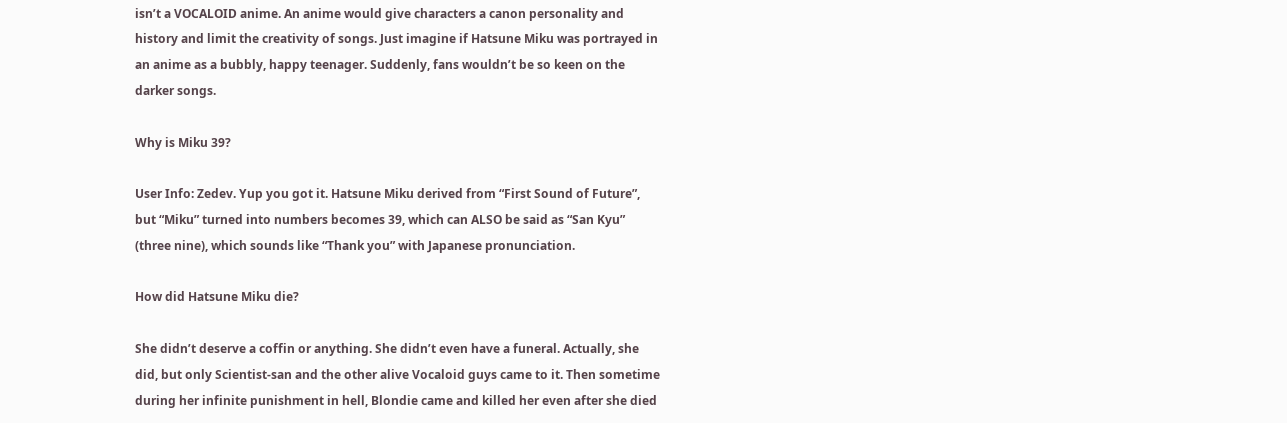isn’t a VOCALOID anime. An anime would give characters a canon personality and history and limit the creativity of songs. Just imagine if Hatsune Miku was portrayed in an anime as a bubbly, happy teenager. Suddenly, fans wouldn’t be so keen on the darker songs.

Why is Miku 39?

User Info: Zedev. Yup you got it. Hatsune Miku derived from “First Sound of Future”, but “Miku” turned into numbers becomes 39, which can ALSO be said as “San Kyu” (three nine), which sounds like “Thank you” with Japanese pronunciation.

How did Hatsune Miku die?

She didn’t deserve a coffin or anything. She didn’t even have a funeral. Actually, she did, but only Scientist-san and the other alive Vocaloid guys came to it. Then sometime during her infinite punishment in hell, Blondie came and killed her even after she died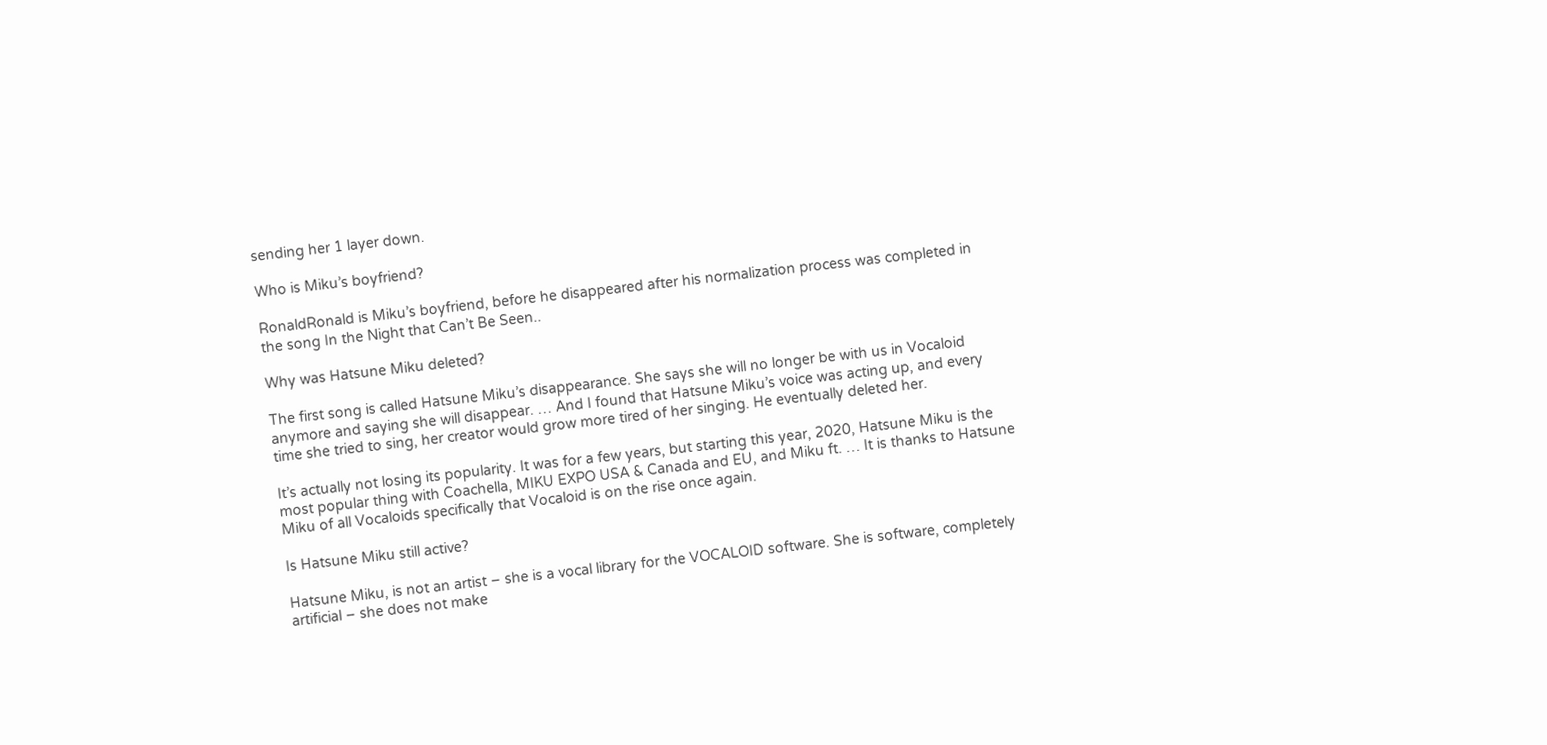sending her 1 layer down.

Who is Miku’s boyfriend?

RonaldRonald is Miku’s boyfriend, before he disappeared after his normalization process was completed in the song In the Night that Can’t Be Seen..

Why was Hatsune Miku deleted?

The first song is called Hatsune Miku’s disappearance. She says she will no longer be with us in Vocaloid anymore and saying she will disappear. … And I found that Hatsune Miku’s voice was acting up, and every time she tried to sing, her creator would grow more tired of her singing. He eventually deleted her.

It’s actually not losing its popularity. It was for a few years, but starting this year, 2020, Hatsune Miku is the most popular thing with Coachella, MIKU EXPO USA & Canada and EU, and Miku ft. … It is thanks to Hatsune Miku of all Vocaloids specifically that Vocaloid is on the rise once again.

Is Hatsune Miku still active?

Hatsune Miku, is not an artist – she is a vocal library for the VOCALOID software. She is software, completely artificial – she does not make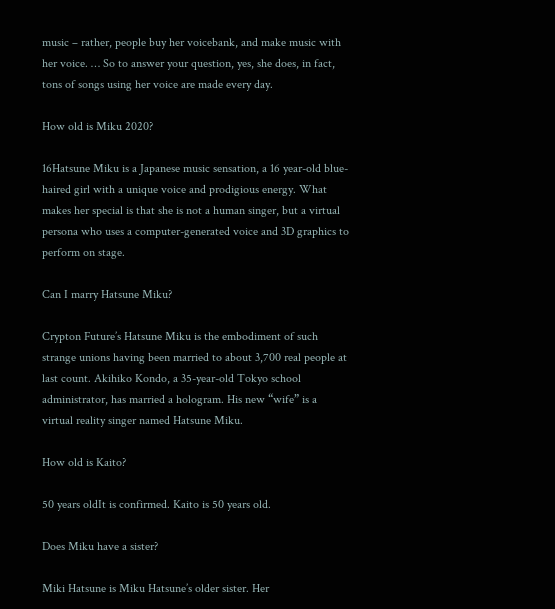music – rather, people buy her voicebank, and make music with her voice. … So to answer your question, yes, she does, in fact, tons of songs using her voice are made every day.

How old is Miku 2020?

16Hatsune Miku is a Japanese music sensation, a 16 year-old blue-haired girl with a unique voice and prodigious energy. What makes her special is that she is not a human singer, but a virtual persona who uses a computer-generated voice and 3D graphics to perform on stage.

Can I marry Hatsune Miku?

Crypton Future’s Hatsune Miku is the embodiment of such strange unions having been married to about 3,700 real people at last count. Akihiko Kondo, a 35-year-old Tokyo school administrator, has married a hologram. His new “wife” is a virtual reality singer named Hatsune Miku.

How old is Kaito?

50 years oldIt is confirmed. Kaito is 50 years old.

Does Miku have a sister?

Miki Hatsune is Miku Hatsune’s older sister. Her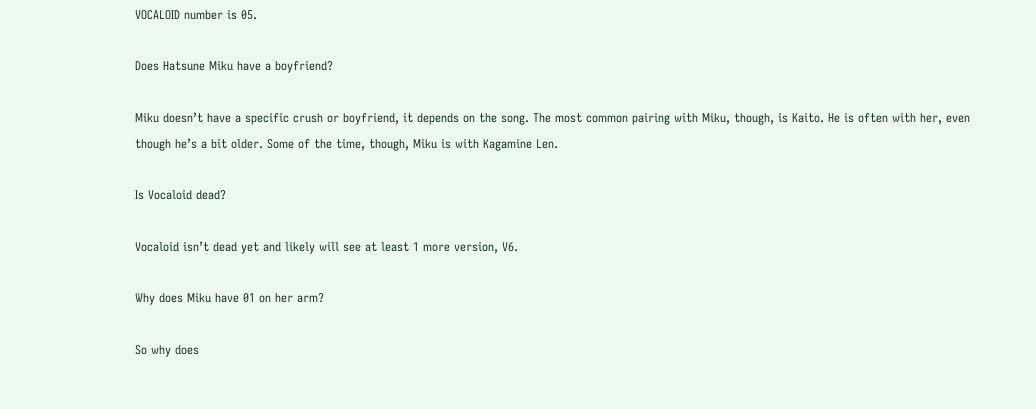VOCALOID number is 05.

Does Hatsune Miku have a boyfriend?

Miku doesn’t have a specific crush or boyfriend, it depends on the song. The most common pairing with Miku, though, is Kaito. He is often with her, even though he’s a bit older. Some of the time, though, Miku is with Kagamine Len.

Is Vocaloid dead?

Vocaloid isn’t dead yet and likely will see at least 1 more version, V6.

Why does Miku have 01 on her arm?

So why does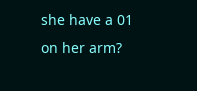she have a 01 on her arm?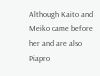Although Kaito and Meiko came before her and are also Piapro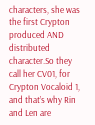characters, she was the first Crypton produced AND distributed character.So they call her CV01, for Crypton Vocaloid 1, and that’s why Rin and Len are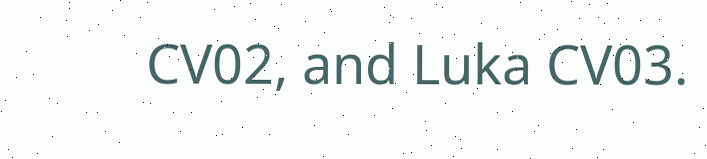CV02, and Luka CV03.